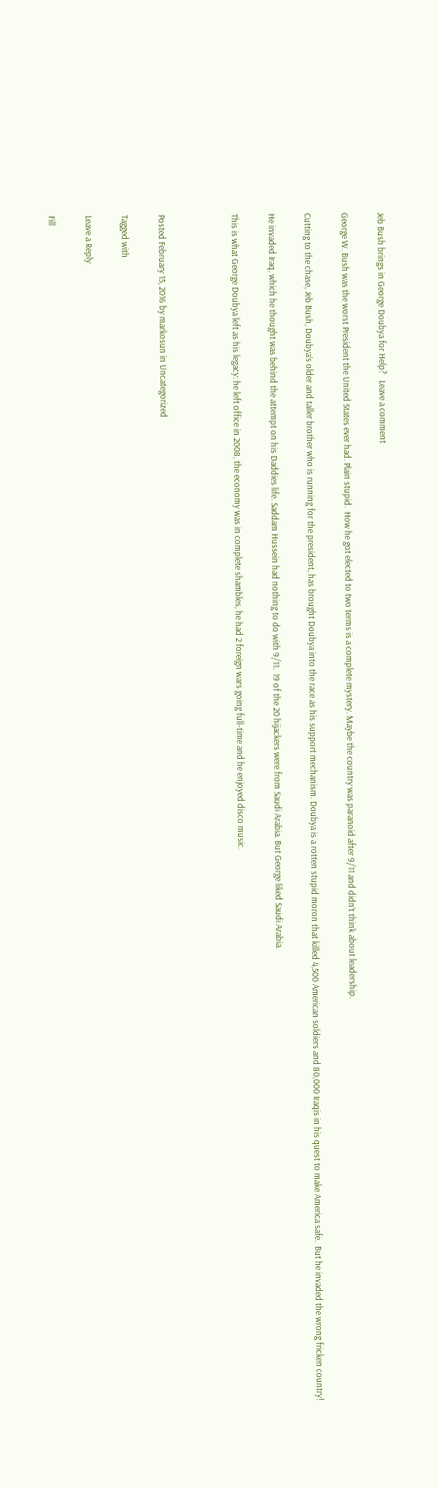Jeb Bush brings in George Doubya for Help?   Leave a comment

George W. Bush was the worst President the United States ever had. Plain stupid.  How he got elected to two terms is a complete mystery. Maybe the country was paranoid after 9/11 and didn’t think about leadership.

Cutting to the chase, Jeb Bush, Doubya’s older and taller brother who is running for the president, has brought Doubya into the race as his support mechanism. Doubya is a rotten stupid moron that killed 4,500 American soldiers and 80,000 Iraqis in his quest to make America safe.  But he invaded the wrong fricken country!

He invaded Iraq, which he thought was behind the attempt on his Daddies life. Saddam Hussein had nothing to do with 9/11.  19 of the 20 hijackers were from Saudi Arabia. But George liked Saudi Arabia.

This is what George Doubya left as his legacy: he left office in 2008, the economy was in complete shambles, he had 2 foreign wars going full-time and he enjoyed disco music.



Posted February 15, 2016 by markosun in Uncategorized

Tagged with

Leave a Reply

Fill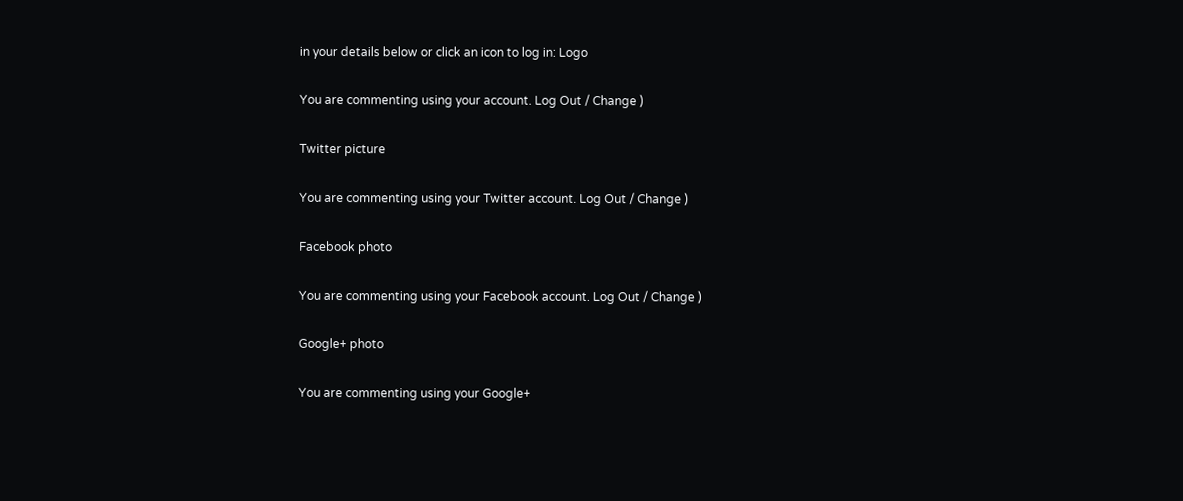in your details below or click an icon to log in: Logo

You are commenting using your account. Log Out / Change )

Twitter picture

You are commenting using your Twitter account. Log Out / Change )

Facebook photo

You are commenting using your Facebook account. Log Out / Change )

Google+ photo

You are commenting using your Google+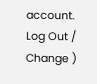account. Log Out / Change )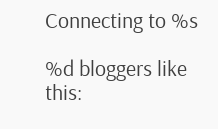Connecting to %s

%d bloggers like this: